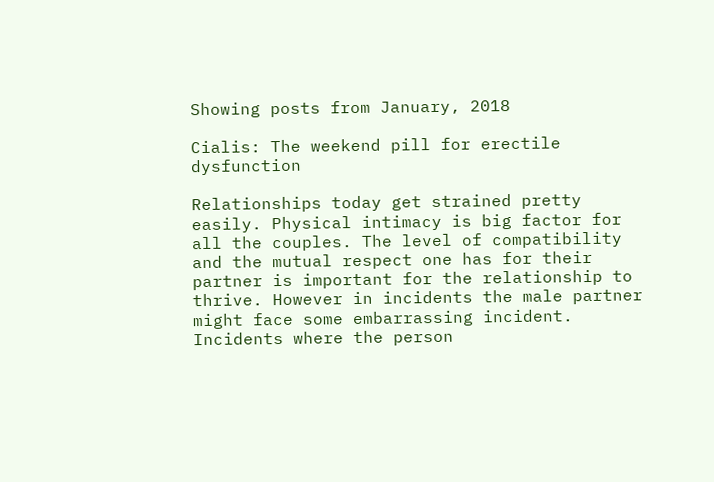Showing posts from January, 2018

Cialis: The weekend pill for erectile dysfunction

Relationships today get strained pretty easily. Physical intimacy is big factor for all the couples. The level of compatibility and the mutual respect one has for their partner is important for the relationship to thrive. However in incidents the male partner might face some embarrassing incident. Incidents where the person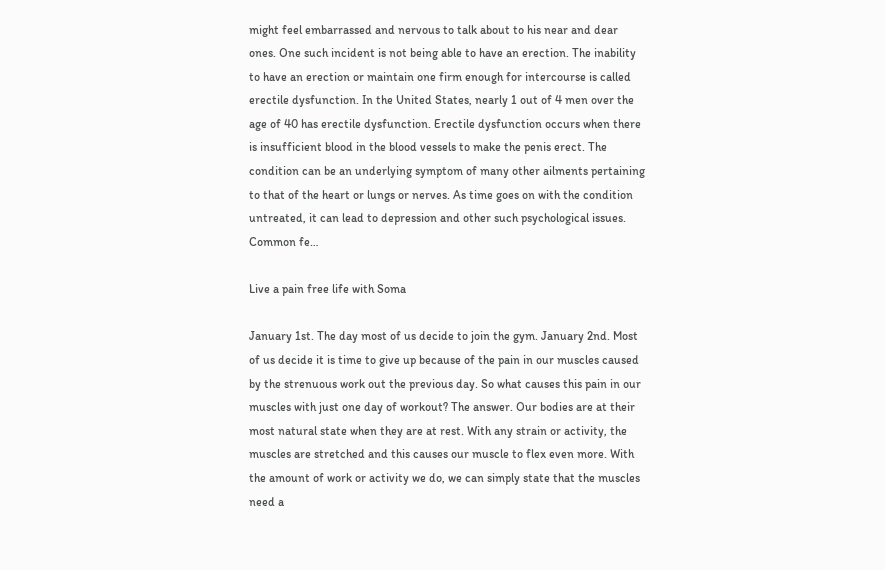might feel embarrassed and nervous to talk about to his near and dear ones. One such incident is not being able to have an erection. The inability to have an erection or maintain one firm enough for intercourse is called erectile dysfunction. In the United States, nearly 1 out of 4 men over the age of 40 has erectile dysfunction. Erectile dysfunction occurs when there is insufficient blood in the blood vessels to make the penis erect. The condition can be an underlying symptom of many other ailments pertaining to that of the heart or lungs or nerves. As time goes on with the condition untreated, it can lead to depression and other such psychological issues.
Common fe…

Live a pain free life with Soma

January 1st. The day most of us decide to join the gym. January 2nd. Most of us decide it is time to give up because of the pain in our muscles caused by the strenuous work out the previous day. So what causes this pain in our muscles with just one day of workout? The answer. Our bodies are at their most natural state when they are at rest. With any strain or activity, the muscles are stretched and this causes our muscle to flex even more. With the amount of work or activity we do, we can simply state that the muscles need a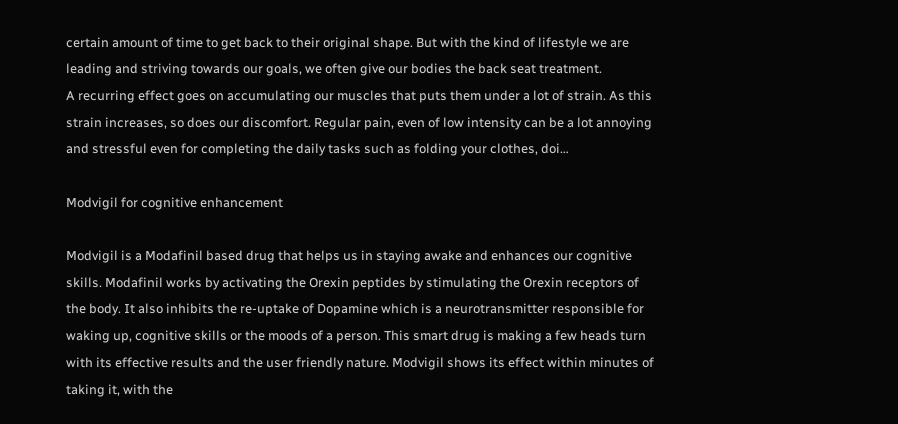certain amount of time to get back to their original shape. But with the kind of lifestyle we are leading and striving towards our goals, we often give our bodies the back seat treatment.
A recurring effect goes on accumulating our muscles that puts them under a lot of strain. As this strain increases, so does our discomfort. Regular pain, even of low intensity can be a lot annoying and stressful even for completing the daily tasks such as folding your clothes, doi…

Modvigil for cognitive enhancement

Modvigil is a Modafinil based drug that helps us in staying awake and enhances our cognitive skills. Modafinil works by activating the Orexin peptides by stimulating the Orexin receptors of the body. It also inhibits the re-uptake of Dopamine which is a neurotransmitter responsible for waking up, cognitive skills or the moods of a person. This smart drug is making a few heads turn with its effective results and the user friendly nature. Modvigil shows its effect within minutes of taking it, with the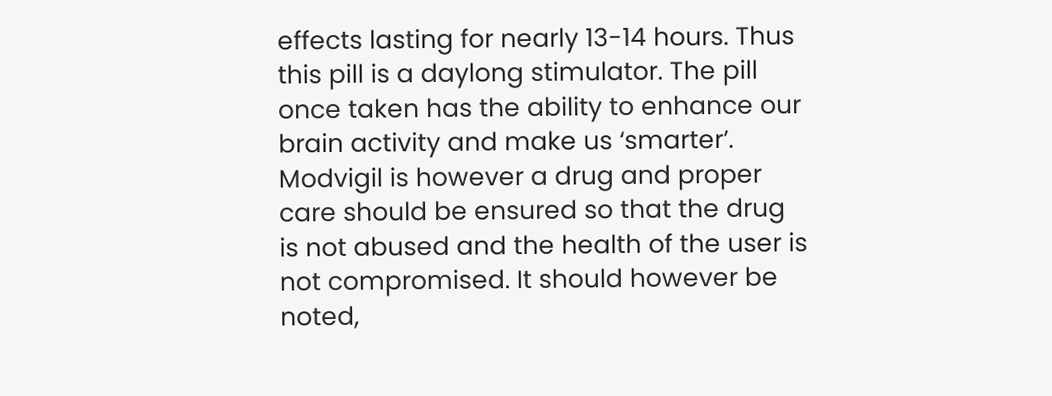effects lasting for nearly 13-14 hours. Thus this pill is a daylong stimulator. The pill once taken has the ability to enhance our brain activity and make us ‘smarter’.
Modvigil is however a drug and proper care should be ensured so that the drug is not abused and the health of the user is not compromised. It should however be noted,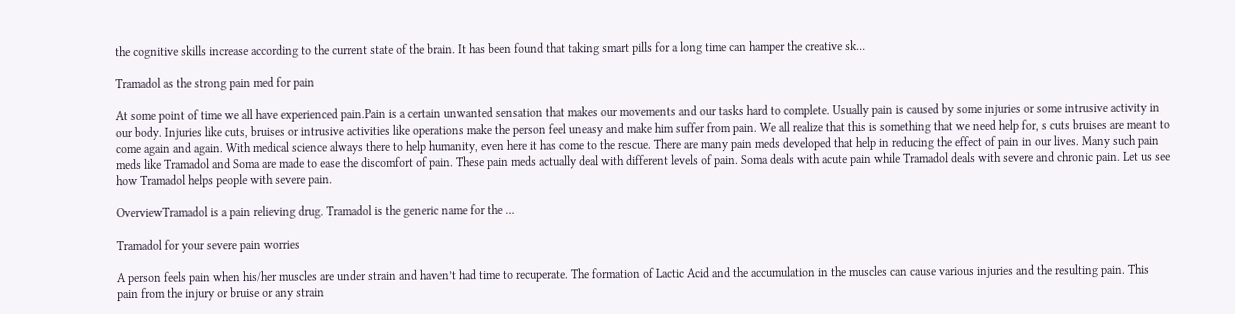the cognitive skills increase according to the current state of the brain. It has been found that taking smart pills for a long time can hamper the creative sk…

Tramadol as the strong pain med for pain

At some point of time we all have experienced pain.Pain is a certain unwanted sensation that makes our movements and our tasks hard to complete. Usually pain is caused by some injuries or some intrusive activity in our body. Injuries like cuts, bruises or intrusive activities like operations make the person feel uneasy and make him suffer from pain. We all realize that this is something that we need help for, s cuts bruises are meant to come again and again. With medical science always there to help humanity, even here it has come to the rescue. There are many pain meds developed that help in reducing the effect of pain in our lives. Many such pain meds like Tramadol and Soma are made to ease the discomfort of pain. These pain meds actually deal with different levels of pain. Soma deals with acute pain while Tramadol deals with severe and chronic pain. Let us see how Tramadol helps people with severe pain.

OverviewTramadol is a pain relieving drug. Tramadol is the generic name for the …

Tramadol for your severe pain worries

A person feels pain when his/her muscles are under strain and haven’t had time to recuperate. The formation of Lactic Acid and the accumulation in the muscles can cause various injuries and the resulting pain. This pain from the injury or bruise or any strain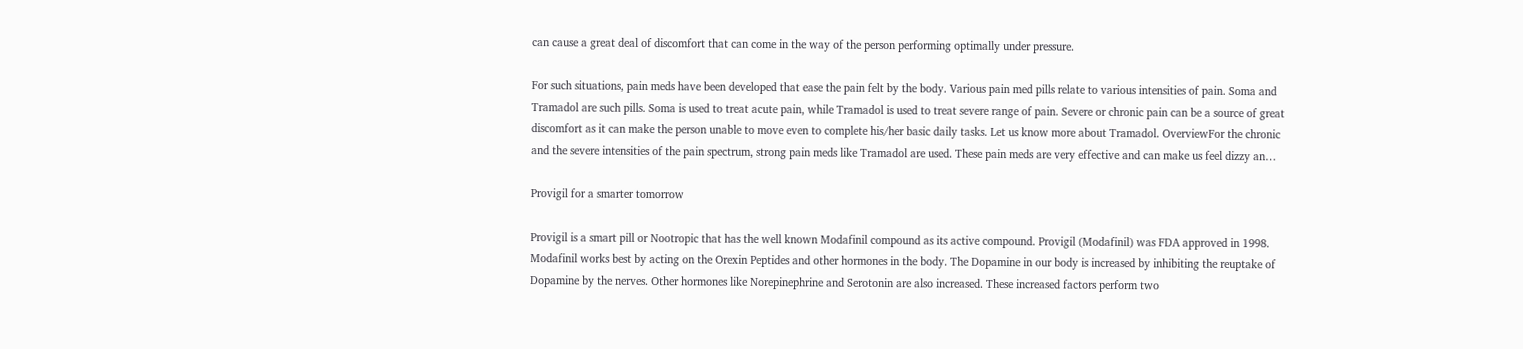can cause a great deal of discomfort that can come in the way of the person performing optimally under pressure.

For such situations, pain meds have been developed that ease the pain felt by the body. Various pain med pills relate to various intensities of pain. Soma and Tramadol are such pills. Soma is used to treat acute pain, while Tramadol is used to treat severe range of pain. Severe or chronic pain can be a source of great discomfort as it can make the person unable to move even to complete his/her basic daily tasks. Let us know more about Tramadol. OverviewFor the chronic and the severe intensities of the pain spectrum, strong pain meds like Tramadol are used. These pain meds are very effective and can make us feel dizzy an…

Provigil for a smarter tomorrow

Provigil is a smart pill or Nootropic that has the well known Modafinil compound as its active compound. Provigil (Modafinil) was FDA approved in 1998. Modafinil works best by acting on the Orexin Peptides and other hormones in the body. The Dopamine in our body is increased by inhibiting the reuptake of Dopamine by the nerves. Other hormones like Norepinephrine and Serotonin are also increased. These increased factors perform two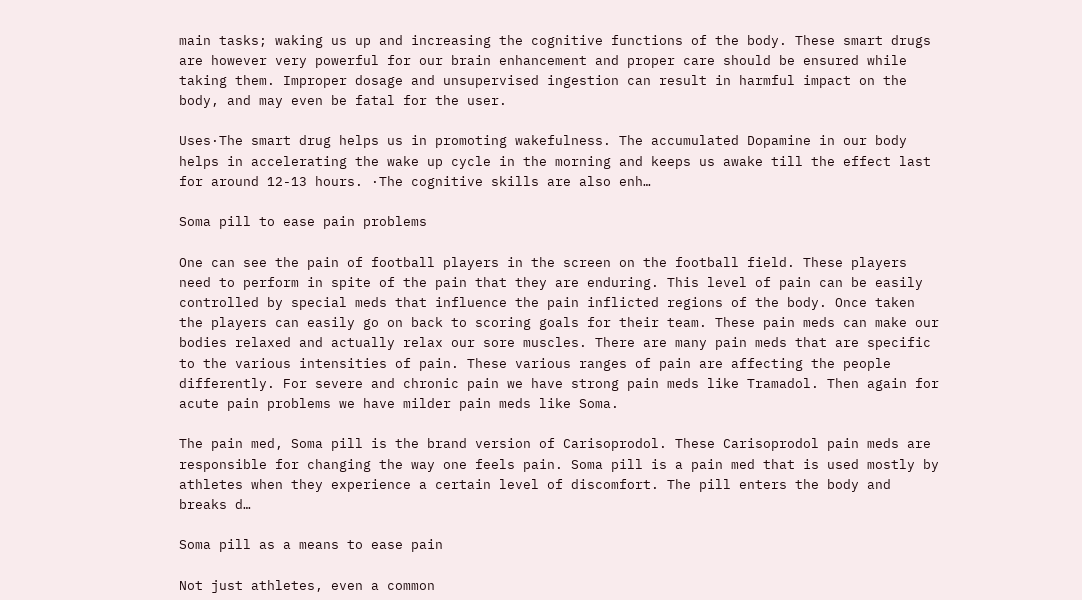main tasks; waking us up and increasing the cognitive functions of the body. These smart drugs are however very powerful for our brain enhancement and proper care should be ensured while taking them. Improper dosage and unsupervised ingestion can result in harmful impact on the body, and may even be fatal for the user.

Uses·The smart drug helps us in promoting wakefulness. The accumulated Dopamine in our body helps in accelerating the wake up cycle in the morning and keeps us awake till the effect last for around 12-13 hours. ·The cognitive skills are also enh…

Soma pill to ease pain problems

One can see the pain of football players in the screen on the football field. These players need to perform in spite of the pain that they are enduring. This level of pain can be easily controlled by special meds that influence the pain inflicted regions of the body. Once taken the players can easily go on back to scoring goals for their team. These pain meds can make our bodies relaxed and actually relax our sore muscles. There are many pain meds that are specific to the various intensities of pain. These various ranges of pain are affecting the people differently. For severe and chronic pain we have strong pain meds like Tramadol. Then again for acute pain problems we have milder pain meds like Soma.

The pain med, Soma pill is the brand version of Carisoprodol. These Carisoprodol pain meds are responsible for changing the way one feels pain. Soma pill is a pain med that is used mostly by athletes when they experience a certain level of discomfort. The pill enters the body and breaks d…

Soma pill as a means to ease pain

Not just athletes, even a common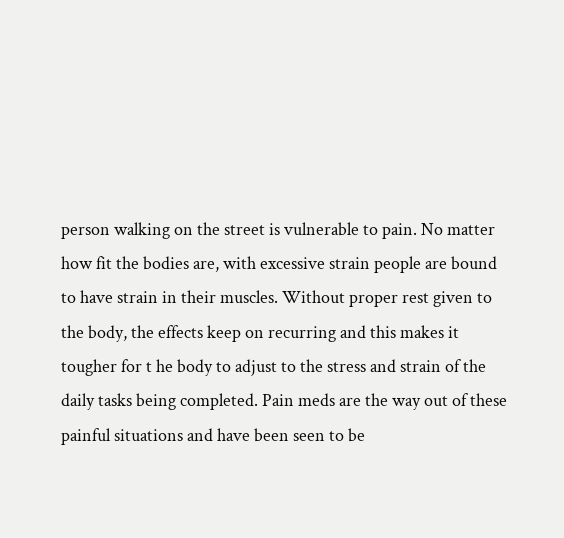person walking on the street is vulnerable to pain. No matter how fit the bodies are, with excessive strain people are bound to have strain in their muscles. Without proper rest given to the body, the effects keep on recurring and this makes it tougher for t he body to adjust to the stress and strain of the daily tasks being completed. Pain meds are the way out of these painful situations and have been seen to be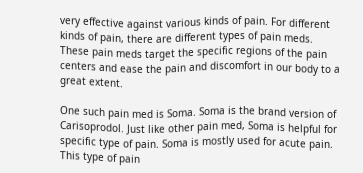very effective against various kinds of pain. For different kinds of pain, there are different types of pain meds. These pain meds target the specific regions of the pain centers and ease the pain and discomfort in our body to a great extent.

One such pain med is Soma. Soma is the brand version of Carisoprodol. Just like other pain med, Soma is helpful for specific type of pain. Soma is mostly used for acute pain. This type of pain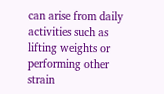can arise from daily activities such as lifting weights or performing other strain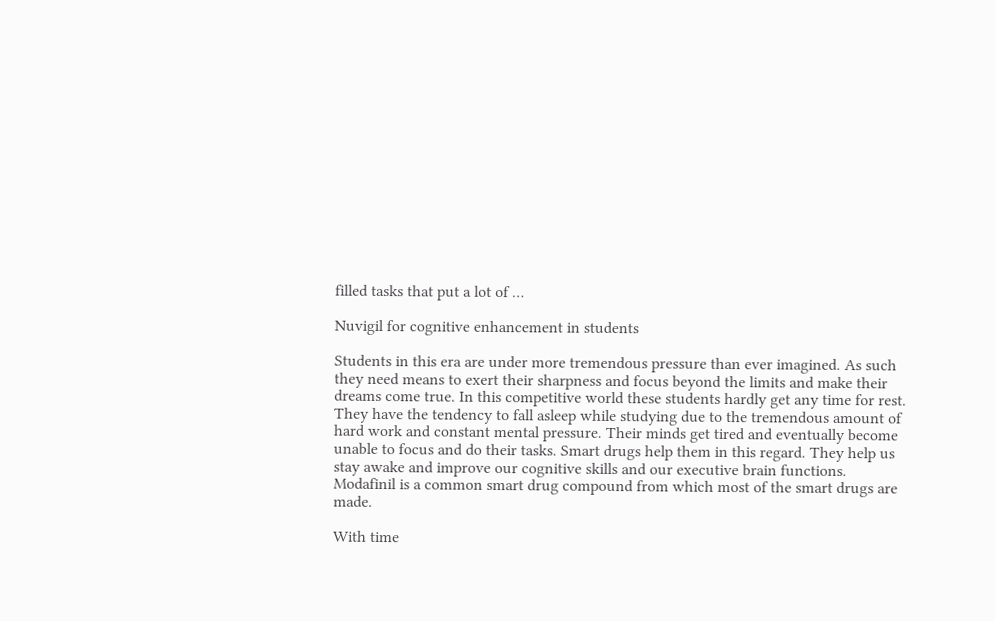filled tasks that put a lot of …

Nuvigil for cognitive enhancement in students

Students in this era are under more tremendous pressure than ever imagined. As such they need means to exert their sharpness and focus beyond the limits and make their dreams come true. In this competitive world these students hardly get any time for rest. They have the tendency to fall asleep while studying due to the tremendous amount of hard work and constant mental pressure. Their minds get tired and eventually become unable to focus and do their tasks. Smart drugs help them in this regard. They help us stay awake and improve our cognitive skills and our executive brain functions. Modafinil is a common smart drug compound from which most of the smart drugs are made.

With time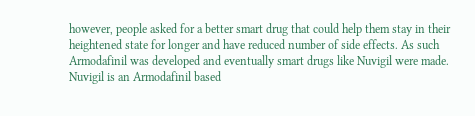however, people asked for a better smart drug that could help them stay in their heightened state for longer and have reduced number of side effects. As such Armodafinil was developed and eventually smart drugs like Nuvigil were made.
Nuvigil is an Armodafinil based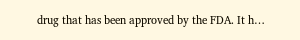drug that has been approved by the FDA. It h…